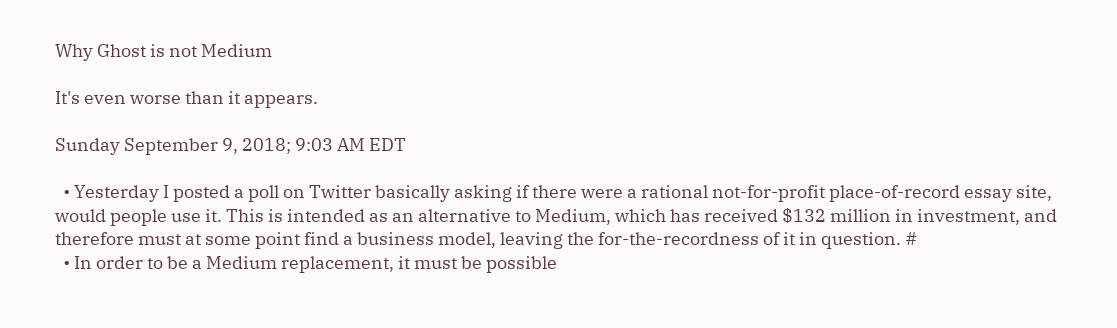Why Ghost is not Medium

It's even worse than it appears.

Sunday September 9, 2018; 9:03 AM EDT

  • Yesterday I posted a poll on Twitter basically asking if there were a rational not-for-profit place-of-record essay site, would people use it. This is intended as an alternative to Medium, which has received $132 million in investment, and therefore must at some point find a business model, leaving the for-the-recordness of it in question. #
  • In order to be a Medium replacement, it must be possible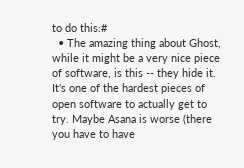to do this:#
  • The amazing thing about Ghost, while it might be a very nice piece of software, is this -- they hide it. It's one of the hardest pieces of open software to actually get to try. Maybe Asana is worse (there you have to have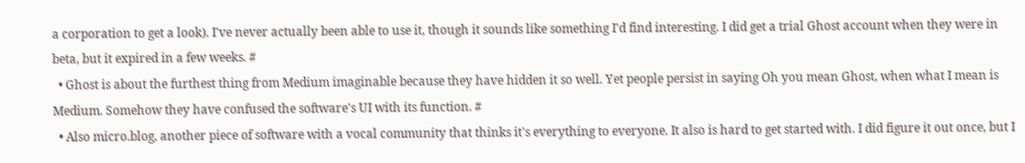a corporation to get a look). I've never actually been able to use it, though it sounds like something I'd find interesting. I did get a trial Ghost account when they were in beta, but it expired in a few weeks. #
  • Ghost is about the furthest thing from Medium imaginable because they have hidden it so well. Yet people persist in saying Oh you mean Ghost, when what I mean is Medium. Somehow they have confused the software's UI with its function. #
  • Also micro.blog, another piece of software with a vocal community that thinks it's everything to everyone. It also is hard to get started with. I did figure it out once, but I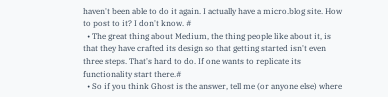haven't been able to do it again. I actually have a micro.blog site. How to post to it? I don't know. #
  • The great thing about Medium, the thing people like about it, is that they have crafted its design so that getting started isn't even three steps. That's hard to do. If one wants to replicate its functionality start there.#
  • So if you think Ghost is the answer, tell me (or anyone else) where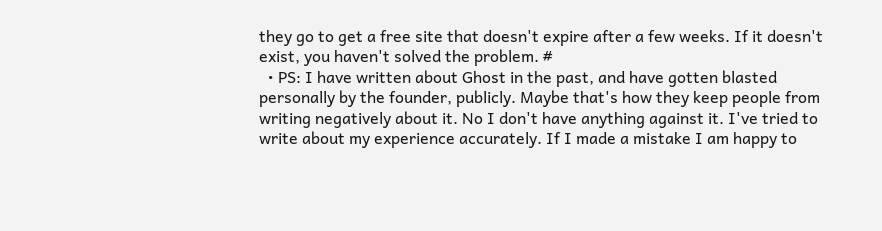they go to get a free site that doesn't expire after a few weeks. If it doesn't exist, you haven't solved the problem. #
  • PS: I have written about Ghost in the past, and have gotten blasted personally by the founder, publicly. Maybe that's how they keep people from writing negatively about it. No I don't have anything against it. I've tried to write about my experience accurately. If I made a mistake I am happy to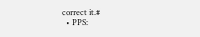correct it.#
  • PPS: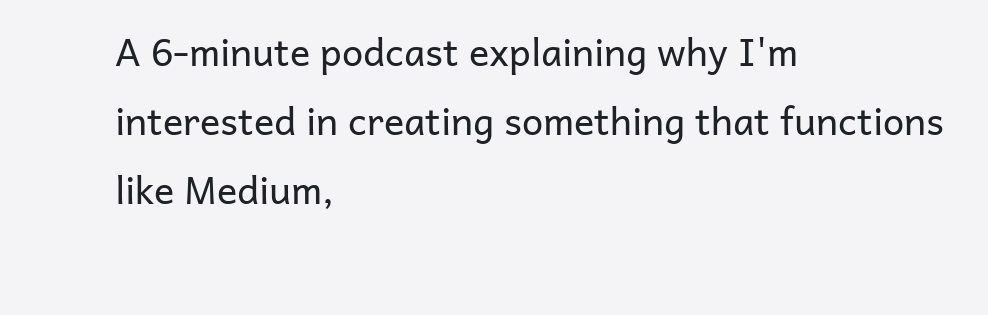A 6-minute podcast explaining why I'm interested in creating something that functions like Medium,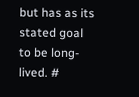but has as its stated goal to be long-lived. #